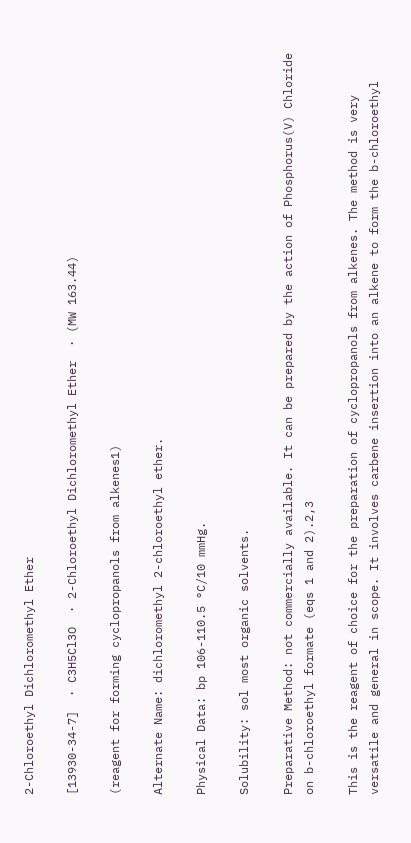2-Chloroethyl Dichloromethyl Ether

[13930-34-7]  · C3H5Cl3O  · 2-Chloroethyl Dichloromethyl Ether  · (MW 163.44)

(reagent for forming cyclopropanols from alkenes1)

Alternate Name: dichloromethyl 2-chloroethyl ether.

Physical Data: bp 106-110.5 °C/10 mmHg.

Solubility: sol most organic solvents.

Preparative Method: not commercially available. It can be prepared by the action of Phosphorus(V) Chloride on b-chloroethyl formate (eqs 1 and 2).2,3

This is the reagent of choice for the preparation of cyclopropanols from alkenes. The method is very versatile and general in scope. It involves carbene insertion into an alkene to form the b-chloroethyl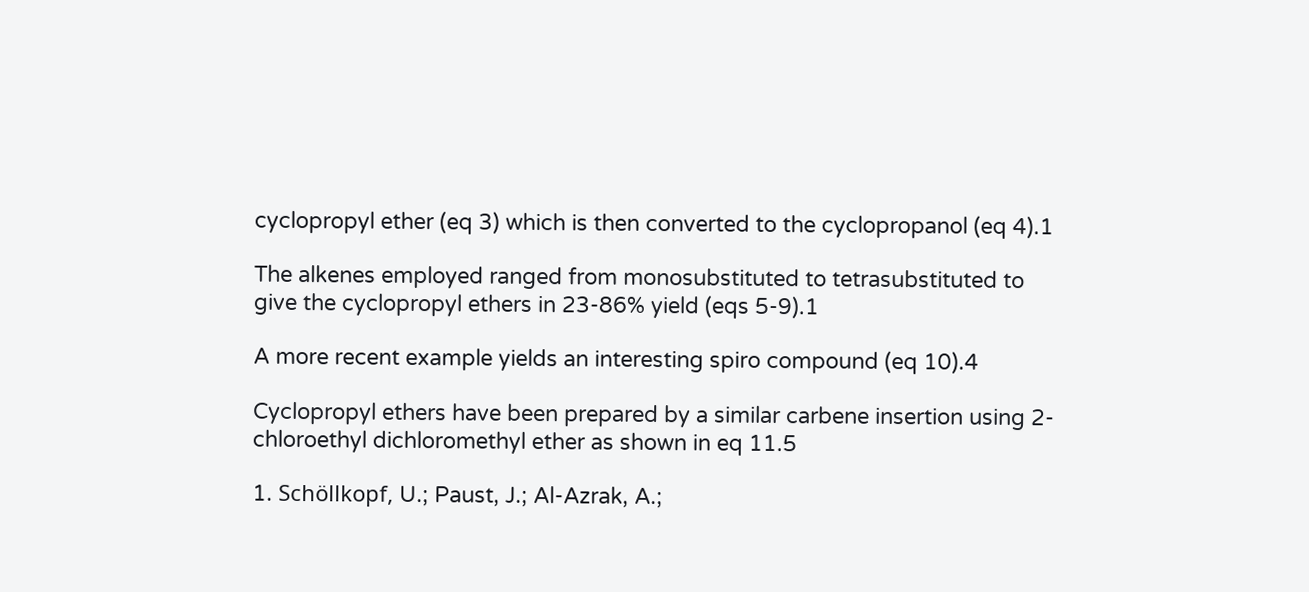cyclopropyl ether (eq 3) which is then converted to the cyclopropanol (eq 4).1

The alkenes employed ranged from monosubstituted to tetrasubstituted to give the cyclopropyl ethers in 23-86% yield (eqs 5-9).1

A more recent example yields an interesting spiro compound (eq 10).4

Cyclopropyl ethers have been prepared by a similar carbene insertion using 2-chloroethyl dichloromethyl ether as shown in eq 11.5

1. Schöllkopf, U.; Paust, J.; Al-Azrak, A.;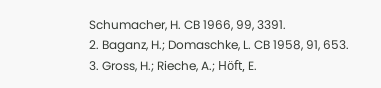Schumacher, H. CB 1966, 99, 3391.
2. Baganz, H.; Domaschke, L. CB 1958, 91, 653.
3. Gross, H.; Rieche, A.; Höft, E.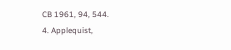CB 1961, 94, 544.
4. Applequist,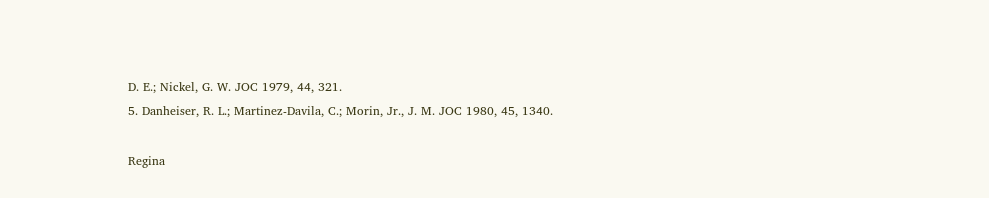D. E.; Nickel, G. W. JOC 1979, 44, 321.
5. Danheiser, R. L.; Martinez-Davila, C.; Morin, Jr., J. M. JOC 1980, 45, 1340.

Regina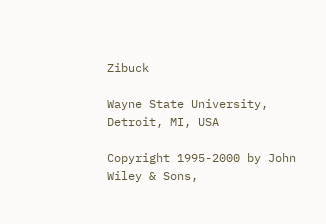Zibuck

Wayne State University, Detroit, MI, USA

Copyright 1995-2000 by John Wiley & Sons,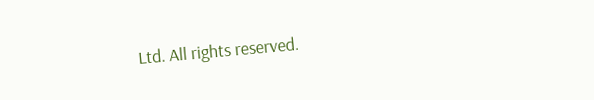Ltd. All rights reserved.